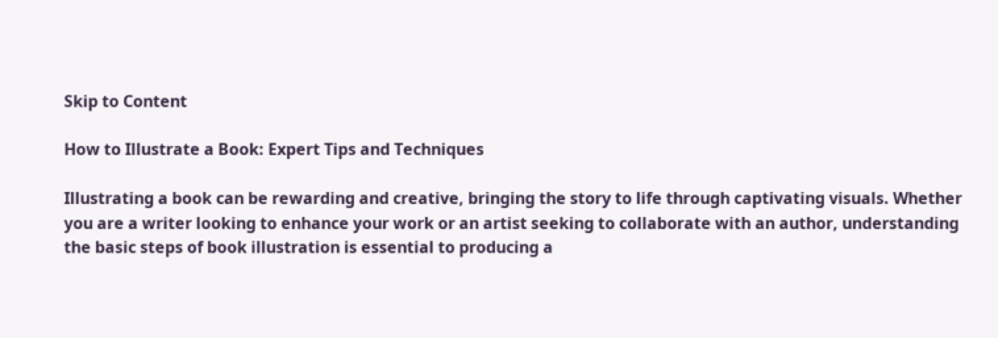Skip to Content

How to Illustrate a Book: Expert Tips and Techniques

Illustrating a book can be rewarding and creative, bringing the story to life through captivating visuals. Whether you are a writer looking to enhance your work or an artist seeking to collaborate with an author, understanding the basic steps of book illustration is essential to producing a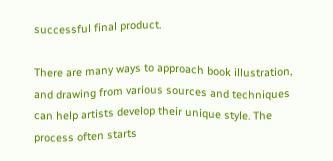successful final product.

There are many ways to approach book illustration, and drawing from various sources and techniques can help artists develop their unique style. The process often starts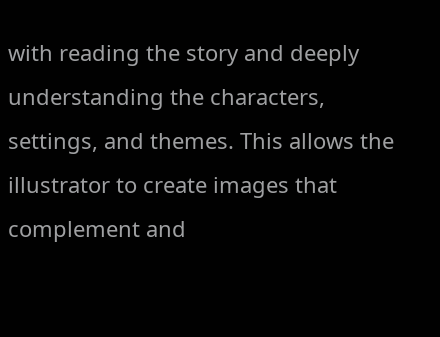with reading the story and deeply understanding the characters, settings, and themes. This allows the illustrator to create images that complement and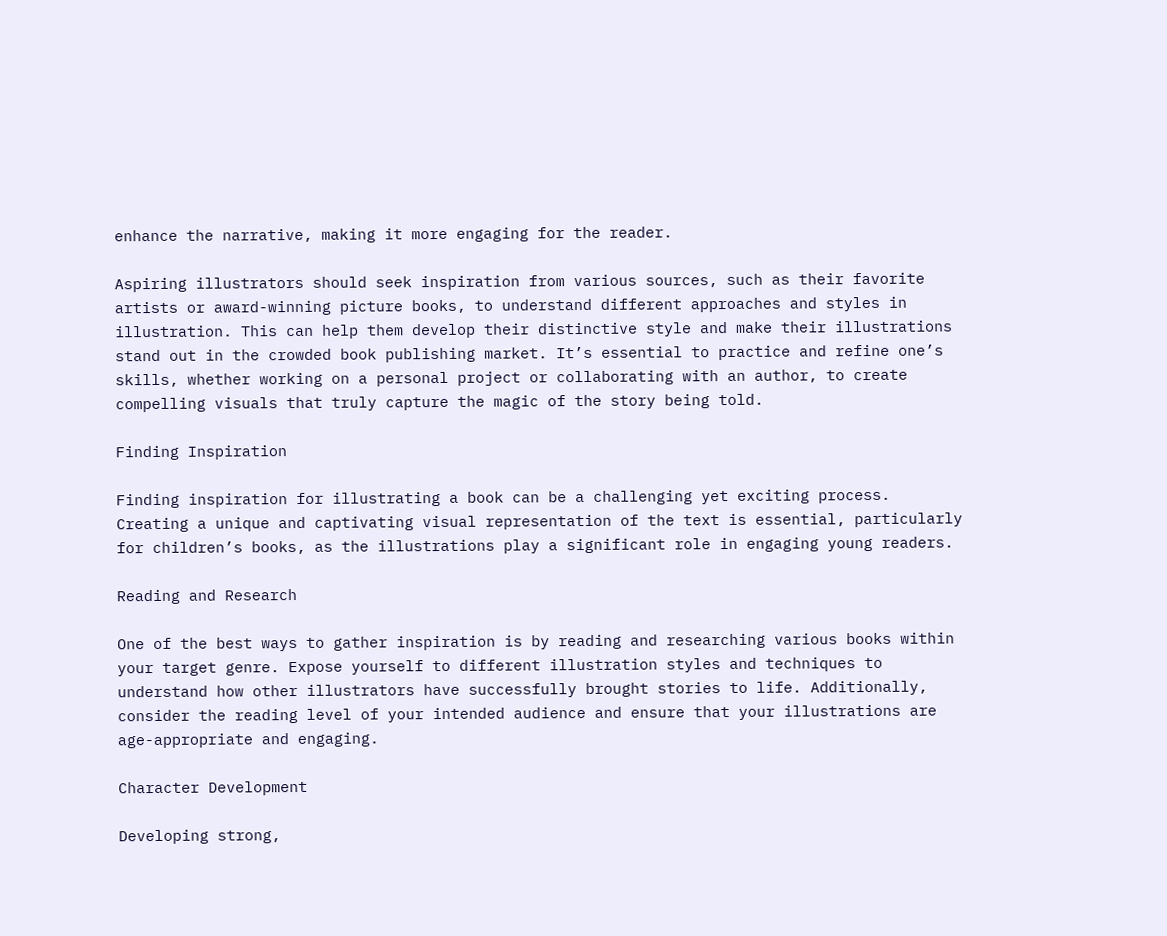enhance the narrative, making it more engaging for the reader.

Aspiring illustrators should seek inspiration from various sources, such as their favorite artists or award-winning picture books, to understand different approaches and styles in illustration. This can help them develop their distinctive style and make their illustrations stand out in the crowded book publishing market. It’s essential to practice and refine one’s skills, whether working on a personal project or collaborating with an author, to create compelling visuals that truly capture the magic of the story being told.

Finding Inspiration

Finding inspiration for illustrating a book can be a challenging yet exciting process. Creating a unique and captivating visual representation of the text is essential, particularly for children’s books, as the illustrations play a significant role in engaging young readers.

Reading and Research

One of the best ways to gather inspiration is by reading and researching various books within your target genre. Expose yourself to different illustration styles and techniques to understand how other illustrators have successfully brought stories to life. Additionally, consider the reading level of your intended audience and ensure that your illustrations are age-appropriate and engaging.

Character Development

Developing strong,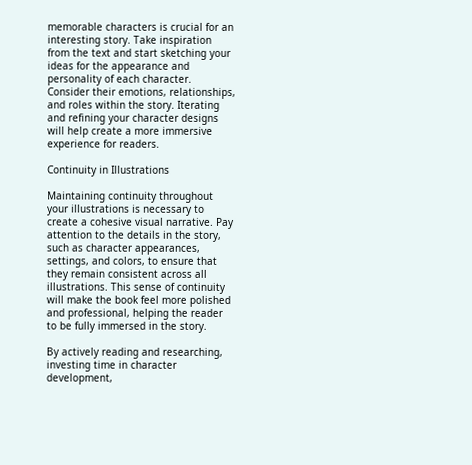memorable characters is crucial for an interesting story. Take inspiration from the text and start sketching your ideas for the appearance and personality of each character. Consider their emotions, relationships, and roles within the story. Iterating and refining your character designs will help create a more immersive experience for readers.

Continuity in Illustrations

Maintaining continuity throughout your illustrations is necessary to create a cohesive visual narrative. Pay attention to the details in the story, such as character appearances, settings, and colors, to ensure that they remain consistent across all illustrations. This sense of continuity will make the book feel more polished and professional, helping the reader to be fully immersed in the story.

By actively reading and researching, investing time in character development,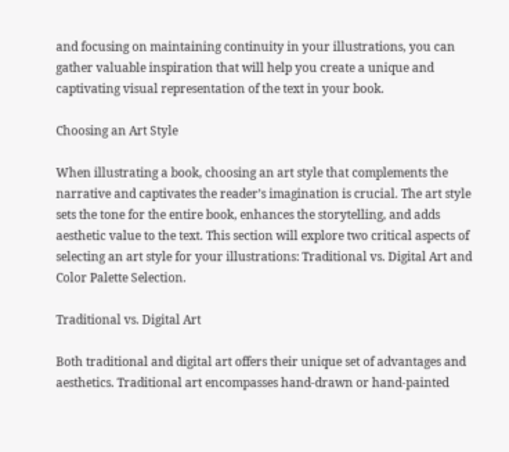and focusing on maintaining continuity in your illustrations, you can gather valuable inspiration that will help you create a unique and captivating visual representation of the text in your book.

Choosing an Art Style

When illustrating a book, choosing an art style that complements the narrative and captivates the reader’s imagination is crucial. The art style sets the tone for the entire book, enhances the storytelling, and adds aesthetic value to the text. This section will explore two critical aspects of selecting an art style for your illustrations: Traditional vs. Digital Art and Color Palette Selection.

Traditional vs. Digital Art

Both traditional and digital art offers their unique set of advantages and aesthetics. Traditional art encompasses hand-drawn or hand-painted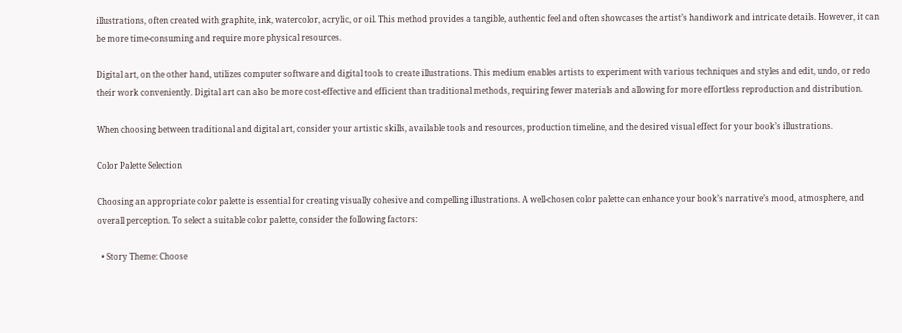illustrations, often created with graphite, ink, watercolor, acrylic, or oil. This method provides a tangible, authentic feel and often showcases the artist’s handiwork and intricate details. However, it can be more time-consuming and require more physical resources.

Digital art, on the other hand, utilizes computer software and digital tools to create illustrations. This medium enables artists to experiment with various techniques and styles and edit, undo, or redo their work conveniently. Digital art can also be more cost-effective and efficient than traditional methods, requiring fewer materials and allowing for more effortless reproduction and distribution.

When choosing between traditional and digital art, consider your artistic skills, available tools and resources, production timeline, and the desired visual effect for your book’s illustrations.

Color Palette Selection

Choosing an appropriate color palette is essential for creating visually cohesive and compelling illustrations. A well-chosen color palette can enhance your book’s narrative’s mood, atmosphere, and overall perception. To select a suitable color palette, consider the following factors:

  • Story Theme: Choose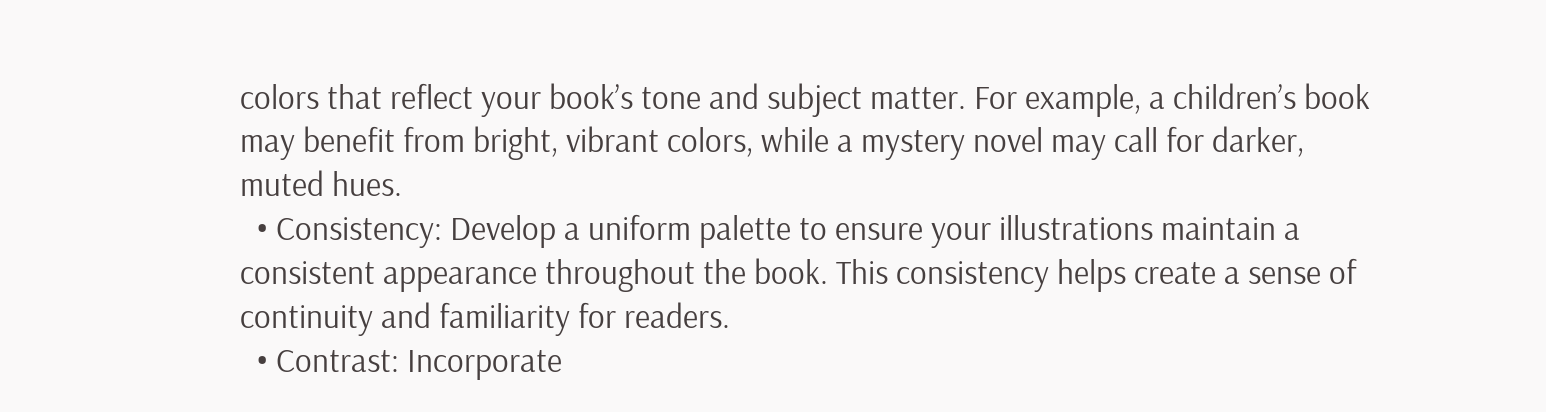colors that reflect your book’s tone and subject matter. For example, a children’s book may benefit from bright, vibrant colors, while a mystery novel may call for darker, muted hues.
  • Consistency: Develop a uniform palette to ensure your illustrations maintain a consistent appearance throughout the book. This consistency helps create a sense of continuity and familiarity for readers.
  • Contrast: Incorporate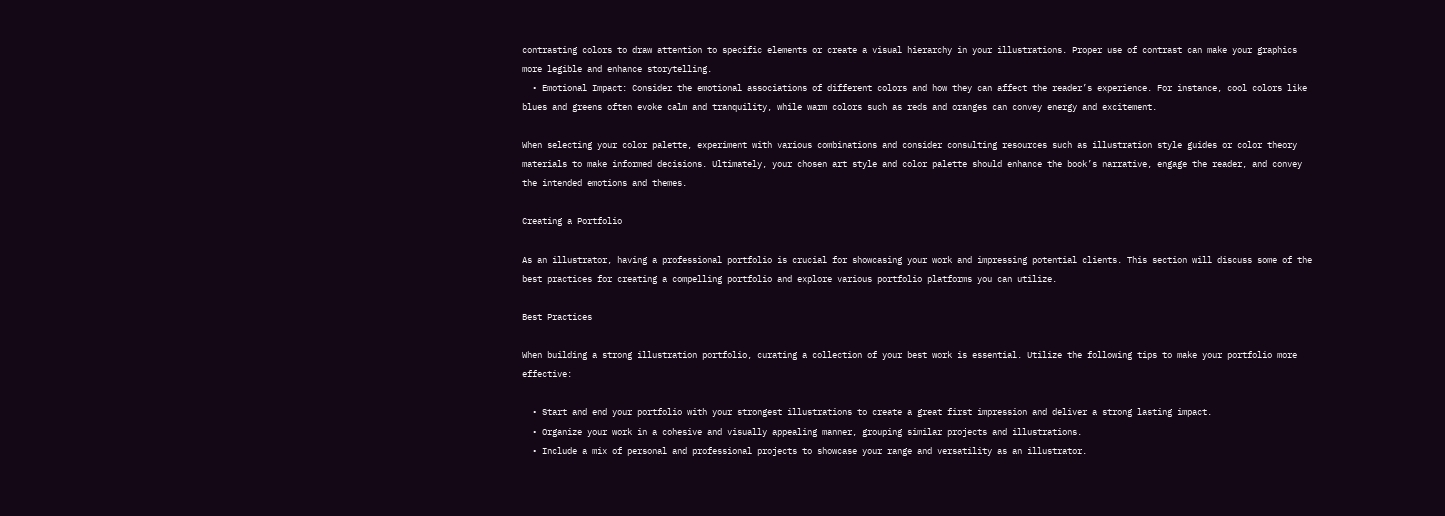contrasting colors to draw attention to specific elements or create a visual hierarchy in your illustrations. Proper use of contrast can make your graphics more legible and enhance storytelling.
  • Emotional Impact: Consider the emotional associations of different colors and how they can affect the reader’s experience. For instance, cool colors like blues and greens often evoke calm and tranquility, while warm colors such as reds and oranges can convey energy and excitement.

When selecting your color palette, experiment with various combinations and consider consulting resources such as illustration style guides or color theory materials to make informed decisions. Ultimately, your chosen art style and color palette should enhance the book’s narrative, engage the reader, and convey the intended emotions and themes.

Creating a Portfolio

As an illustrator, having a professional portfolio is crucial for showcasing your work and impressing potential clients. This section will discuss some of the best practices for creating a compelling portfolio and explore various portfolio platforms you can utilize.

Best Practices

When building a strong illustration portfolio, curating a collection of your best work is essential. Utilize the following tips to make your portfolio more effective:

  • Start and end your portfolio with your strongest illustrations to create a great first impression and deliver a strong lasting impact.
  • Organize your work in a cohesive and visually appealing manner, grouping similar projects and illustrations.
  • Include a mix of personal and professional projects to showcase your range and versatility as an illustrator.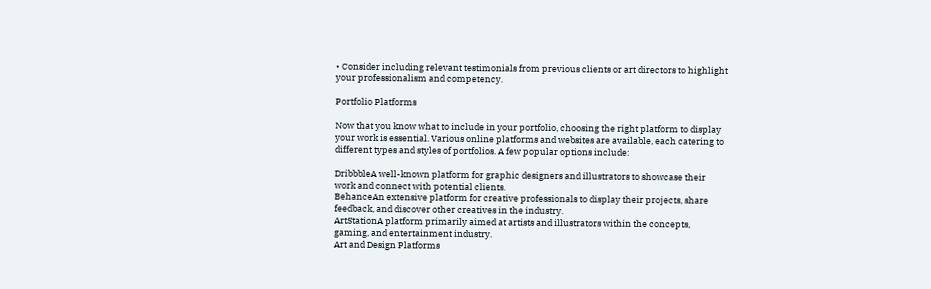• Consider including relevant testimonials from previous clients or art directors to highlight your professionalism and competency.

Portfolio Platforms

Now that you know what to include in your portfolio, choosing the right platform to display your work is essential. Various online platforms and websites are available, each catering to different types and styles of portfolios. A few popular options include:

DribbbleA well-known platform for graphic designers and illustrators to showcase their work and connect with potential clients.
BehanceAn extensive platform for creative professionals to display their projects, share feedback, and discover other creatives in the industry.
ArtStationA platform primarily aimed at artists and illustrators within the concepts, gaming, and entertainment industry.
Art and Design Platforms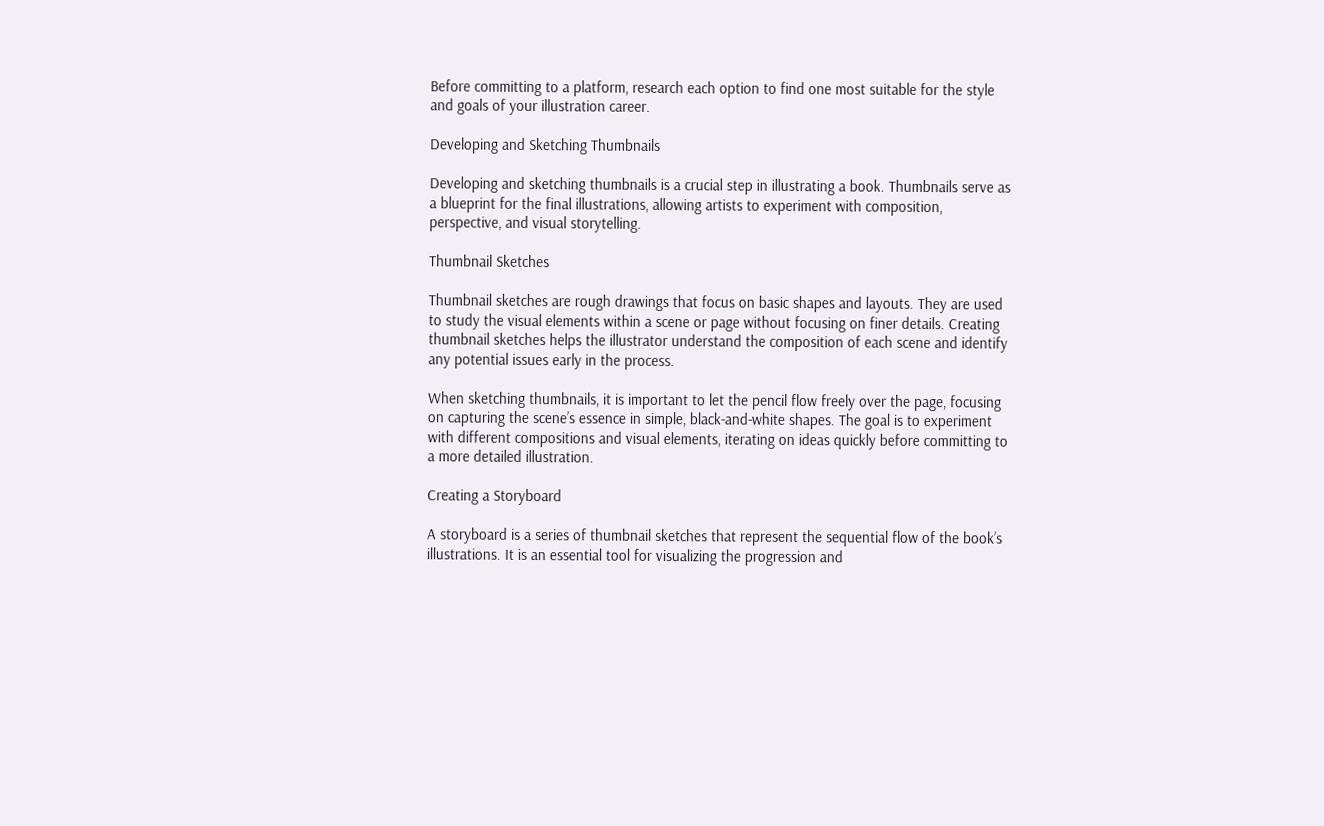Before committing to a platform, research each option to find one most suitable for the style and goals of your illustration career.

Developing and Sketching Thumbnails

Developing and sketching thumbnails is a crucial step in illustrating a book. Thumbnails serve as a blueprint for the final illustrations, allowing artists to experiment with composition, perspective, and visual storytelling.

Thumbnail Sketches

Thumbnail sketches are rough drawings that focus on basic shapes and layouts. They are used to study the visual elements within a scene or page without focusing on finer details. Creating thumbnail sketches helps the illustrator understand the composition of each scene and identify any potential issues early in the process.

When sketching thumbnails, it is important to let the pencil flow freely over the page, focusing on capturing the scene’s essence in simple, black-and-white shapes. The goal is to experiment with different compositions and visual elements, iterating on ideas quickly before committing to a more detailed illustration.

Creating a Storyboard

A storyboard is a series of thumbnail sketches that represent the sequential flow of the book’s illustrations. It is an essential tool for visualizing the progression and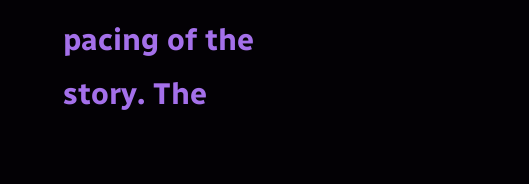pacing of the story. The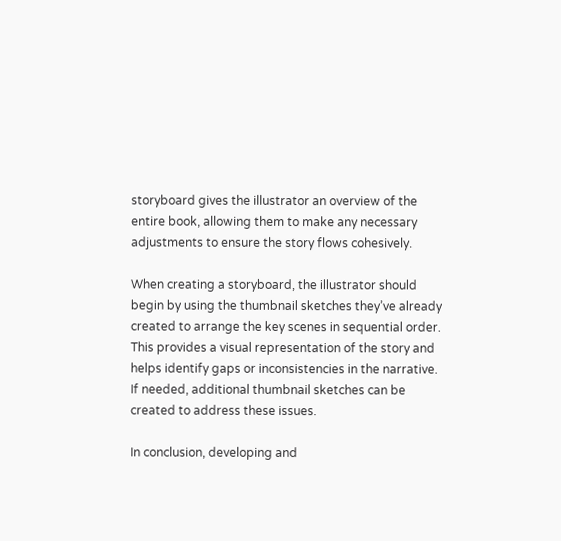storyboard gives the illustrator an overview of the entire book, allowing them to make any necessary adjustments to ensure the story flows cohesively.

When creating a storyboard, the illustrator should begin by using the thumbnail sketches they’ve already created to arrange the key scenes in sequential order. This provides a visual representation of the story and helps identify gaps or inconsistencies in the narrative. If needed, additional thumbnail sketches can be created to address these issues.

In conclusion, developing and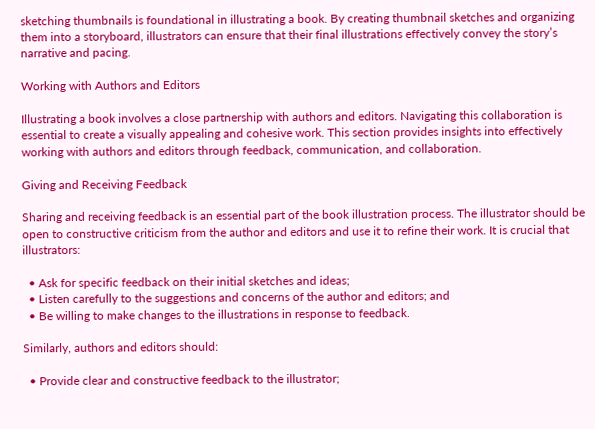sketching thumbnails is foundational in illustrating a book. By creating thumbnail sketches and organizing them into a storyboard, illustrators can ensure that their final illustrations effectively convey the story’s narrative and pacing.

Working with Authors and Editors

Illustrating a book involves a close partnership with authors and editors. Navigating this collaboration is essential to create a visually appealing and cohesive work. This section provides insights into effectively working with authors and editors through feedback, communication, and collaboration.

Giving and Receiving Feedback

Sharing and receiving feedback is an essential part of the book illustration process. The illustrator should be open to constructive criticism from the author and editors and use it to refine their work. It is crucial that illustrators:

  • Ask for specific feedback on their initial sketches and ideas;
  • Listen carefully to the suggestions and concerns of the author and editors; and
  • Be willing to make changes to the illustrations in response to feedback.

Similarly, authors and editors should:

  • Provide clear and constructive feedback to the illustrator;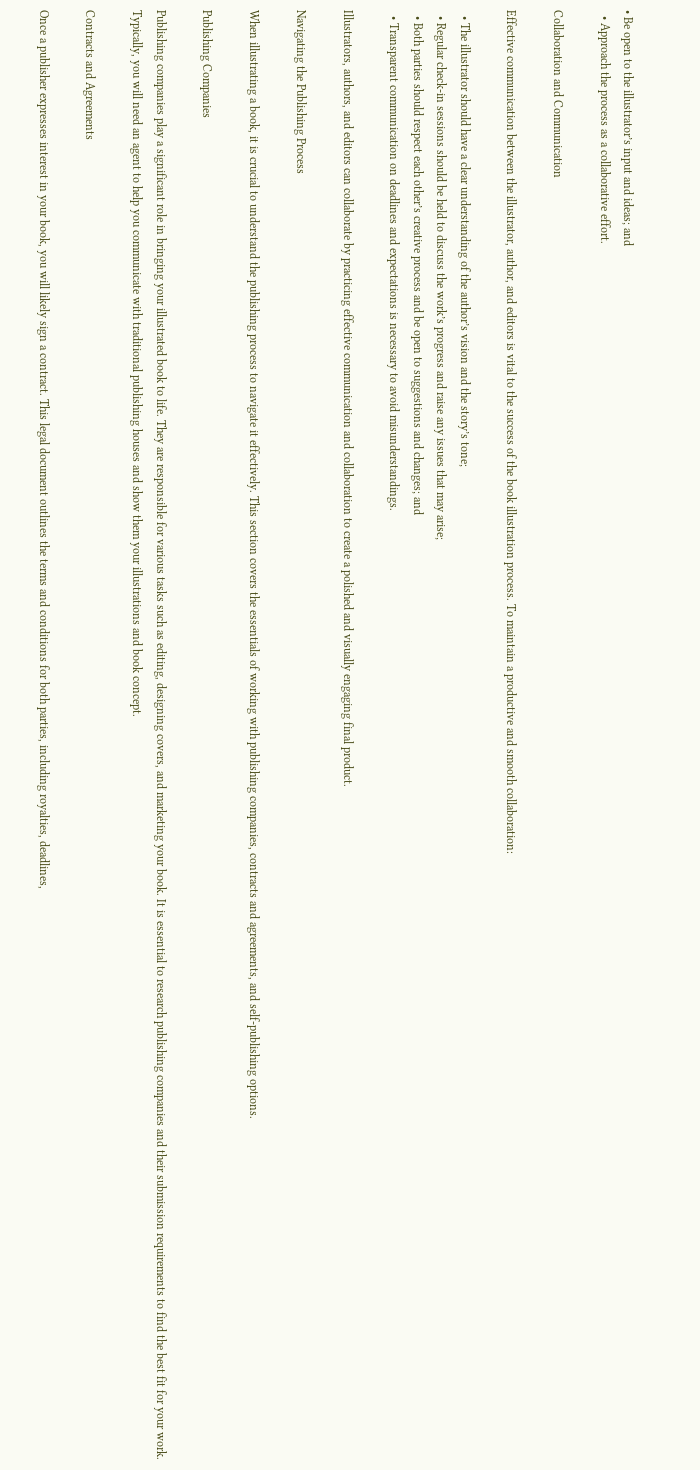• Be open to the illustrator’s input and ideas; and
  • Approach the process as a collaborative effort.

Collaboration and Communication

Effective communication between the illustrator, author, and editors is vital to the success of the book illustration process. To maintain a productive and smooth collaboration:

  • The illustrator should have a clear understanding of the author’s vision and the story’s tone;
  • Regular check-in sessions should be held to discuss the work’s progress and raise any issues that may arise;
  • Both parties should respect each other’s creative process and be open to suggestions and changes; and
  • Transparent communication on deadlines and expectations is necessary to avoid misunderstandings.

Illustrators, authors, and editors can collaborate by practicing effective communication and collaboration to create a polished and visually engaging final product.

Navigating the Publishing Process

When illustrating a book, it is crucial to understand the publishing process to navigate it effectively. This section covers the essentials of working with publishing companies, contracts and agreements, and self-publishing options.

Publishing Companies

Publishing companies play a significant role in bringing your illustrated book to life. They are responsible for various tasks such as editing, designing covers, and marketing your book. It is essential to research publishing companies and their submission requirements to find the best fit for your work. Typically, you will need an agent to help you communicate with traditional publishing houses and show them your illustrations and book concept.

Contracts and Agreements

Once a publisher expresses interest in your book, you will likely sign a contract. This legal document outlines the terms and conditions for both parties, including royalties, deadlines,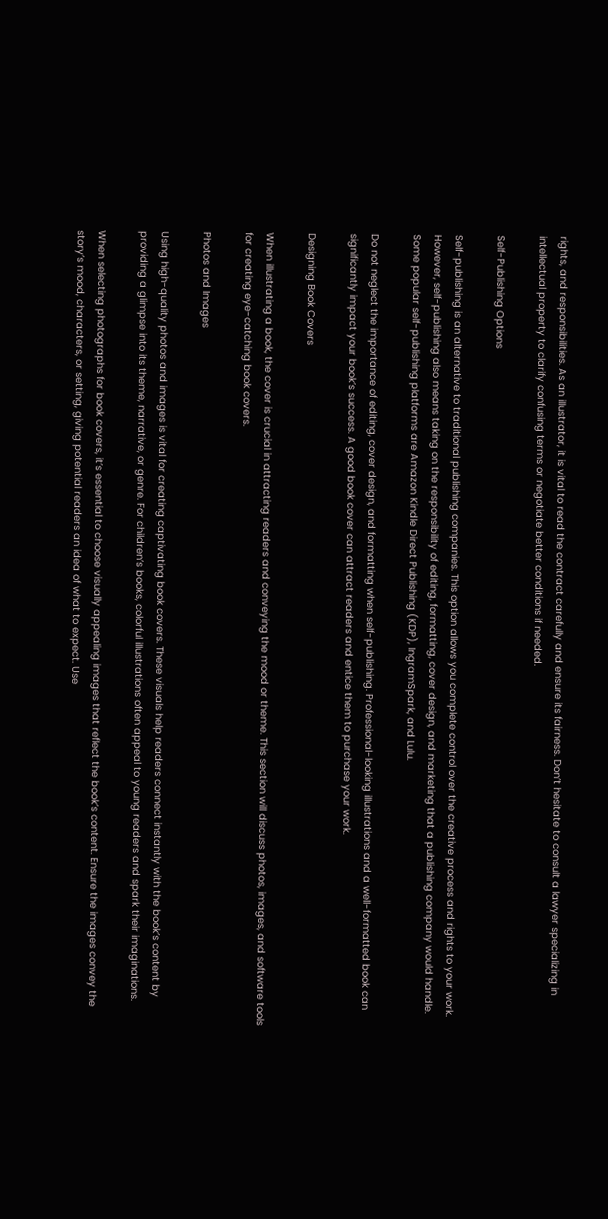rights, and responsibilities. As an illustrator, it is vital to read the contract carefully and ensure its fairness. Don’t hesitate to consult a lawyer specializing in intellectual property to clarify confusing terms or negotiate better conditions if needed.

Self-Publishing Options

Self-publishing is an alternative to traditional publishing companies. This option allows you complete control over the creative process and rights to your work. However, self-publishing also means taking on the responsibility of editing, formatting, cover design, and marketing that a publishing company would handle. Some popular self-publishing platforms are Amazon Kindle Direct Publishing (KDP), IngramSpark, and Lulu.

Do not neglect the importance of editing, cover design, and formatting when self-publishing. Professional-looking illustrations and a well-formatted book can significantly impact your book’s success. A good book cover can attract readers and entice them to purchase your work.

Designing Book Covers

When illustrating a book, the cover is crucial in attracting readers and conveying the mood or theme. This section will discuss photos, images, and software tools for creating eye-catching book covers.

Photos and Images

Using high-quality photos and images is vital for creating captivating book covers. These visuals help readers connect instantly with the book’s content by providing a glimpse into its theme, narrative, or genre. For children’s books, colorful illustrations often appeal to young readers and spark their imaginations.

When selecting photographs for book covers, it’s essential to choose visually appealing images that reflect the book’s content. Ensure the images convey the story’s mood, characters, or setting, giving potential readers an idea of what to expect. Use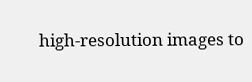high-resolution images to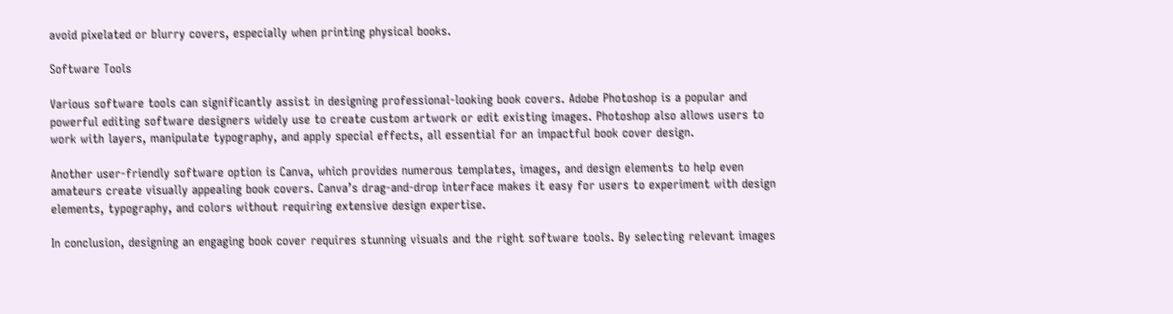avoid pixelated or blurry covers, especially when printing physical books.

Software Tools

Various software tools can significantly assist in designing professional-looking book covers. Adobe Photoshop is a popular and powerful editing software designers widely use to create custom artwork or edit existing images. Photoshop also allows users to work with layers, manipulate typography, and apply special effects, all essential for an impactful book cover design.

Another user-friendly software option is Canva, which provides numerous templates, images, and design elements to help even amateurs create visually appealing book covers. Canva’s drag-and-drop interface makes it easy for users to experiment with design elements, typography, and colors without requiring extensive design expertise.

In conclusion, designing an engaging book cover requires stunning visuals and the right software tools. By selecting relevant images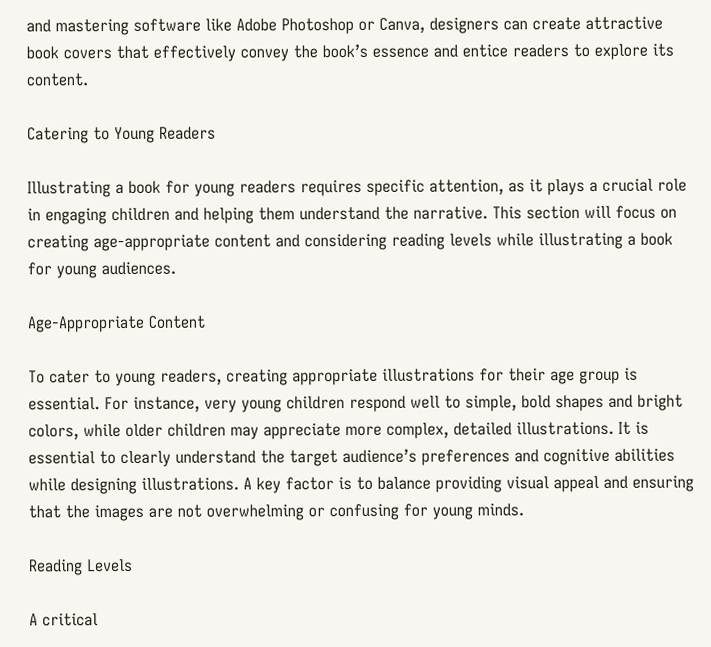and mastering software like Adobe Photoshop or Canva, designers can create attractive book covers that effectively convey the book’s essence and entice readers to explore its content.

Catering to Young Readers

Illustrating a book for young readers requires specific attention, as it plays a crucial role in engaging children and helping them understand the narrative. This section will focus on creating age-appropriate content and considering reading levels while illustrating a book for young audiences.

Age-Appropriate Content

To cater to young readers, creating appropriate illustrations for their age group is essential. For instance, very young children respond well to simple, bold shapes and bright colors, while older children may appreciate more complex, detailed illustrations. It is essential to clearly understand the target audience’s preferences and cognitive abilities while designing illustrations. A key factor is to balance providing visual appeal and ensuring that the images are not overwhelming or confusing for young minds.

Reading Levels

A critical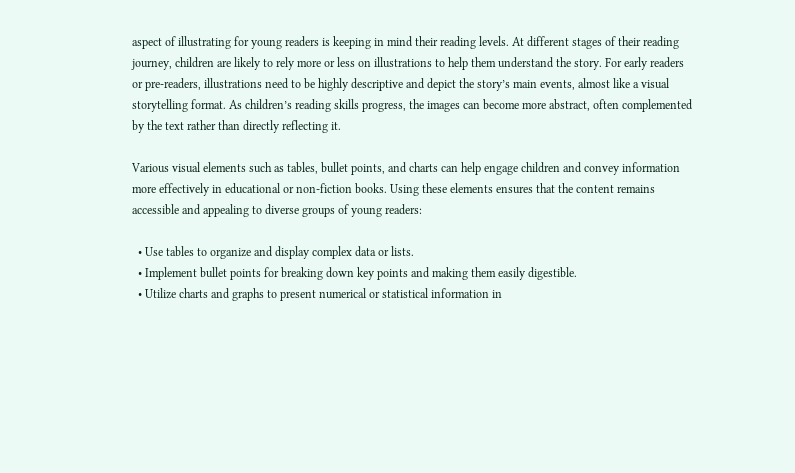aspect of illustrating for young readers is keeping in mind their reading levels. At different stages of their reading journey, children are likely to rely more or less on illustrations to help them understand the story. For early readers or pre-readers, illustrations need to be highly descriptive and depict the story’s main events, almost like a visual storytelling format. As children’s reading skills progress, the images can become more abstract, often complemented by the text rather than directly reflecting it.

Various visual elements such as tables, bullet points, and charts can help engage children and convey information more effectively in educational or non-fiction books. Using these elements ensures that the content remains accessible and appealing to diverse groups of young readers:

  • Use tables to organize and display complex data or lists.
  • Implement bullet points for breaking down key points and making them easily digestible.
  • Utilize charts and graphs to present numerical or statistical information in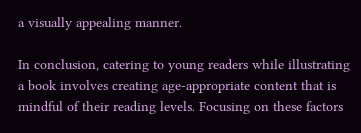a visually appealing manner.

In conclusion, catering to young readers while illustrating a book involves creating age-appropriate content that is mindful of their reading levels. Focusing on these factors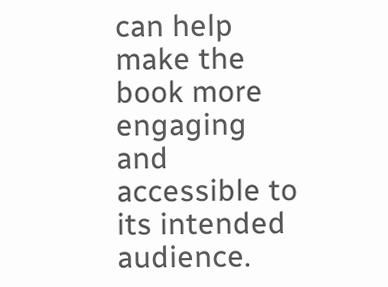can help make the book more engaging and accessible to its intended audience.